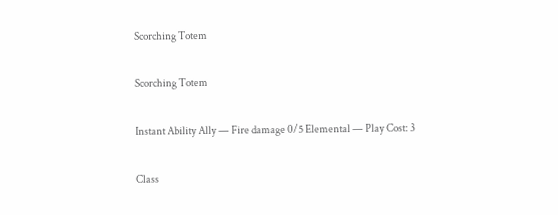Scorching Totem

Scorching Totem

Instant Ability Ally — Fire damage 0/5 Elemental — Play Cost: 3

Class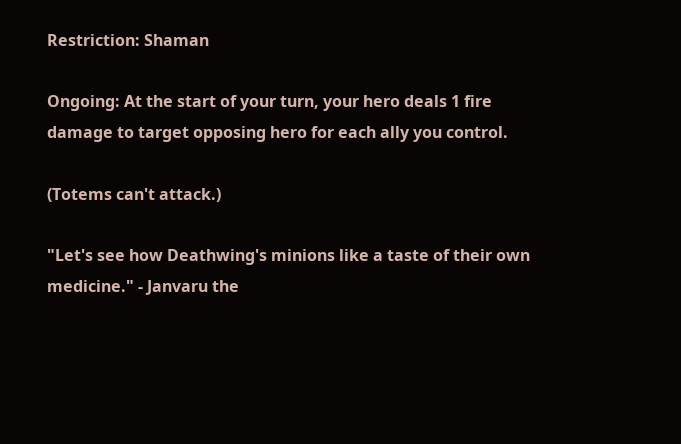Restriction: Shaman

Ongoing: At the start of your turn, your hero deals 1 fire damage to target opposing hero for each ally you control.

(Totems can't attack.)

"Let's see how Deathwing's minions like a taste of their own medicine." - Janvaru the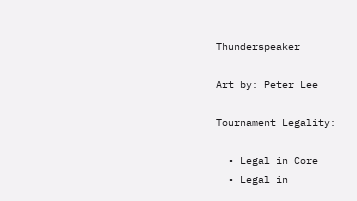Thunderspeaker

Art by: Peter Lee

Tournament Legality:

  • Legal in Core
  • Legal in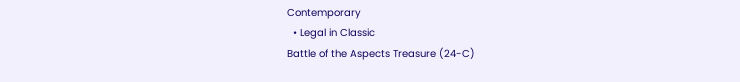Contemporary
  • Legal in Classic
Battle of the Aspects Treasure (24-C)